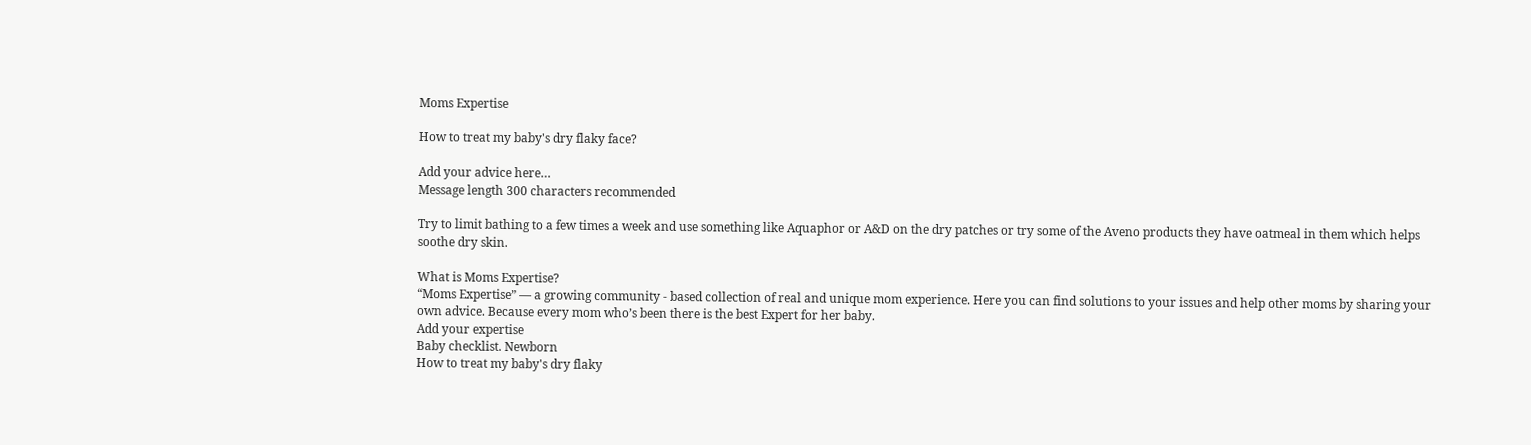Moms Expertise

How to treat my baby's dry flaky face?

Add your advice here…
Message length 300 characters recommended

Try to limit bathing to a few times a week and use something like Aquaphor or A&D on the dry patches or try some of the Aveno products they have oatmeal in them which helps soothe dry skin.

What is Moms Expertise?
“Moms Expertise” — a growing community - based collection of real and unique mom experience. Here you can find solutions to your issues and help other moms by sharing your own advice. Because every mom who’s been there is the best Expert for her baby.
Add your expertise
Baby checklist. Newborn
How to treat my baby's dry flaky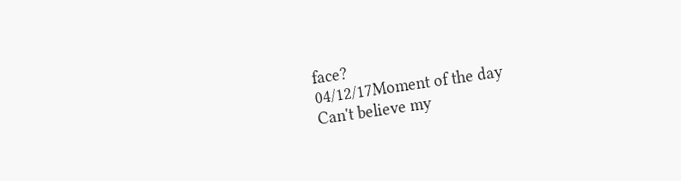face?
04/12/17Moment of the day
Can't believe my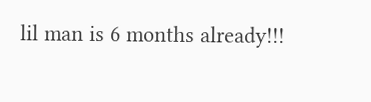lil man is 6 months already!!!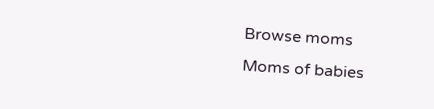Browse moms
Moms of babies